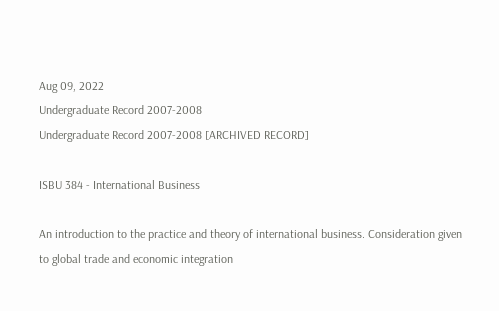Aug 09, 2022
Undergraduate Record 2007-2008
Undergraduate Record 2007-2008 [ARCHIVED RECORD]

ISBU 384 - International Business

An introduction to the practice and theory of international business. Consideration given to global trade and economic integration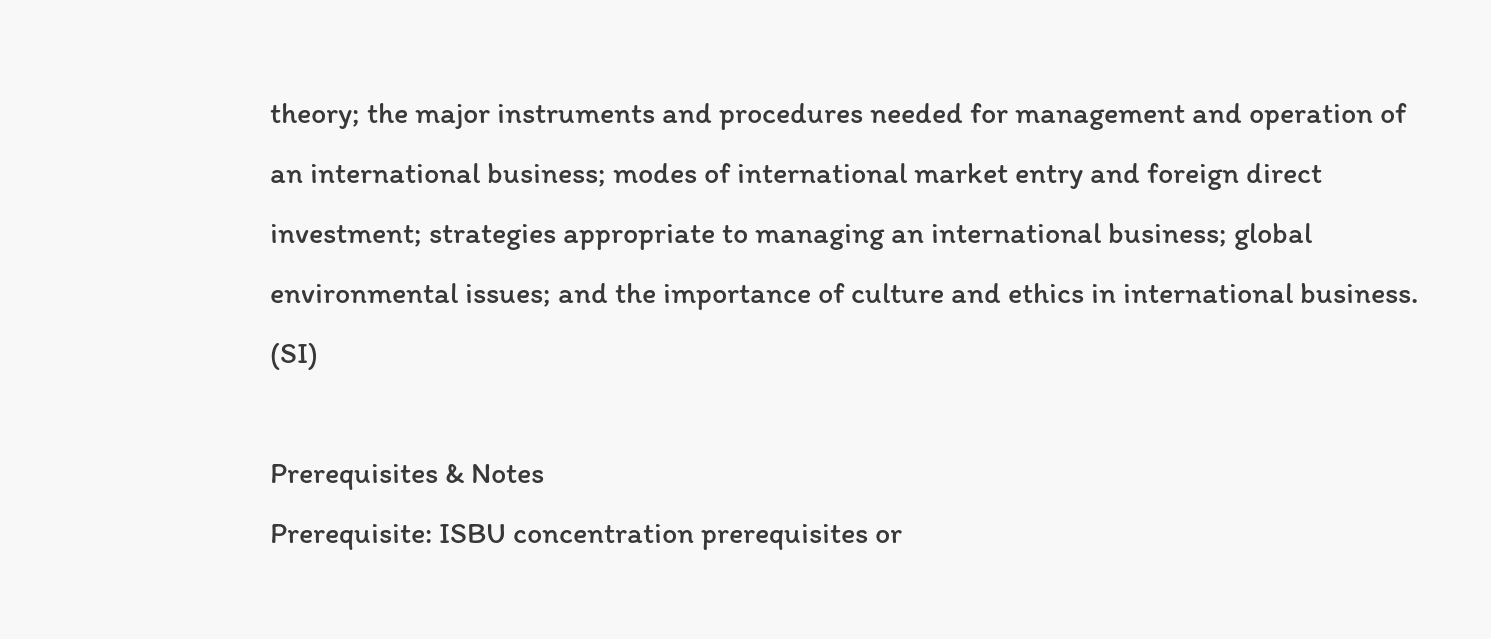theory; the major instruments and procedures needed for management and operation of an international business; modes of international market entry and foreign direct investment; strategies appropriate to managing an international business; global environmental issues; and the importance of culture and ethics in international business. (SI)

Prerequisites & Notes
Prerequisite: ISBU concentration prerequisites or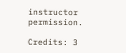instructor permission.

Credits: 3